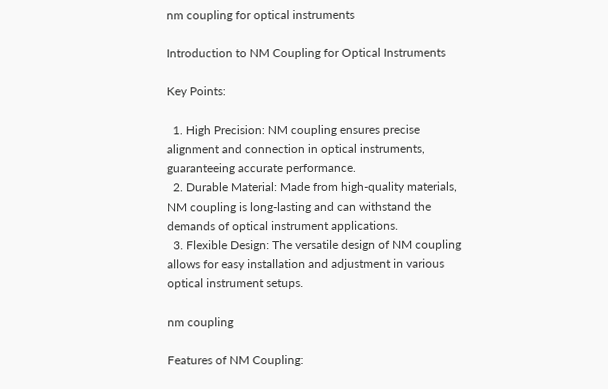nm coupling for optical instruments

Introduction to NM Coupling for Optical Instruments

Key Points:

  1. High Precision: NM coupling ensures precise alignment and connection in optical instruments, guaranteeing accurate performance.
  2. Durable Material: Made from high-quality materials, NM coupling is long-lasting and can withstand the demands of optical instrument applications.
  3. Flexible Design: The versatile design of NM coupling allows for easy installation and adjustment in various optical instrument setups.

nm coupling

Features of NM Coupling: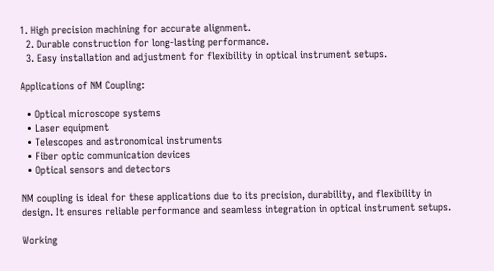1. High precision machining for accurate alignment.
  2. Durable construction for long-lasting performance.
  3. Easy installation and adjustment for flexibility in optical instrument setups.

Applications of NM Coupling:

  • Optical microscope systems
  • Laser equipment
  • Telescopes and astronomical instruments
  • Fiber optic communication devices
  • Optical sensors and detectors

NM coupling is ideal for these applications due to its precision, durability, and flexibility in design. It ensures reliable performance and seamless integration in optical instrument setups.

Working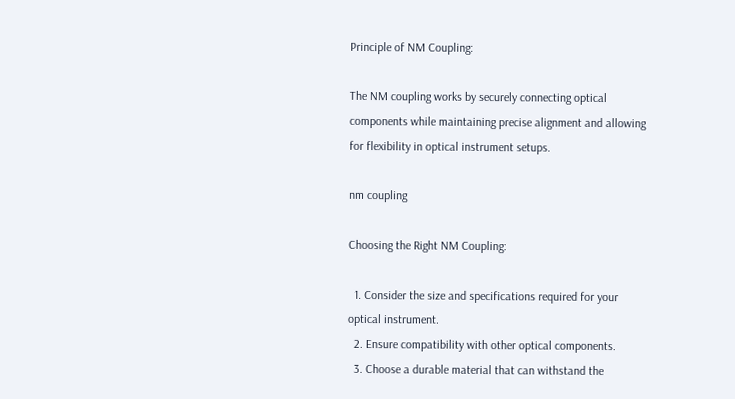Principle of NM Coupling:

The NM coupling works by securely connecting optical components while maintaining precise alignment and allowing for flexibility in optical instrument setups.

nm coupling

Choosing the Right NM Coupling:

  1. Consider the size and specifications required for your optical instrument.
  2. Ensure compatibility with other optical components.
  3. Choose a durable material that can withstand the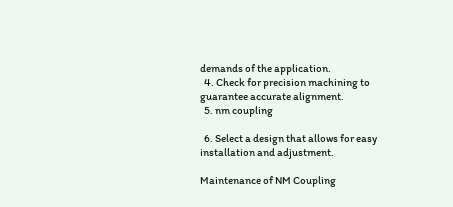demands of the application.
  4. Check for precision machining to guarantee accurate alignment.
  5. nm coupling

  6. Select a design that allows for easy installation and adjustment.

Maintenance of NM Coupling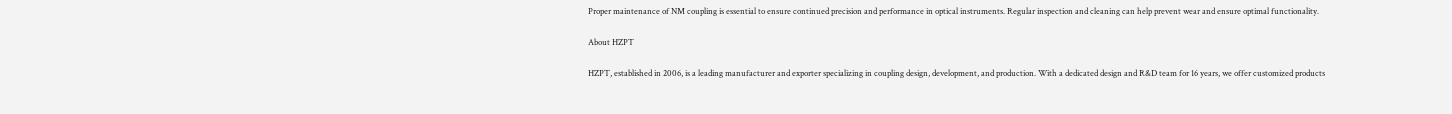Proper maintenance of NM coupling is essential to ensure continued precision and performance in optical instruments. Regular inspection and cleaning can help prevent wear and ensure optimal functionality.

About HZPT

HZPT, established in 2006, is a leading manufacturer and exporter specializing in coupling design, development, and production. With a dedicated design and R&D team for 16 years, we offer customized products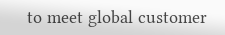to meet global customer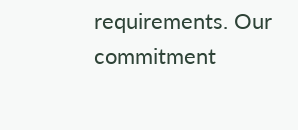requirements. Our commitment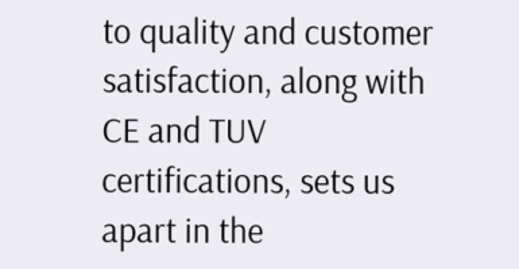to quality and customer satisfaction, along with CE and TUV certifications, sets us apart in the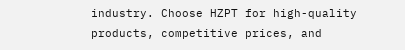industry. Choose HZPT for high-quality products, competitive prices, and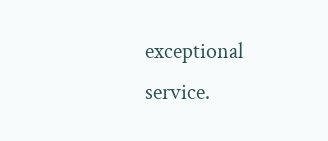exceptional service.